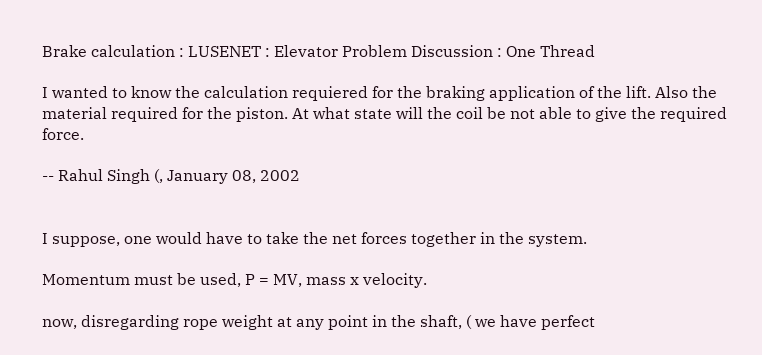Brake calculation : LUSENET : Elevator Problem Discussion : One Thread

I wanted to know the calculation requiered for the braking application of the lift. Also the material required for the piston. At what state will the coil be not able to give the required force.

-- Rahul Singh (, January 08, 2002


I suppose, one would have to take the net forces together in the system.

Momentum must be used, P = MV, mass x velocity.

now, disregarding rope weight at any point in the shaft, ( we have perfect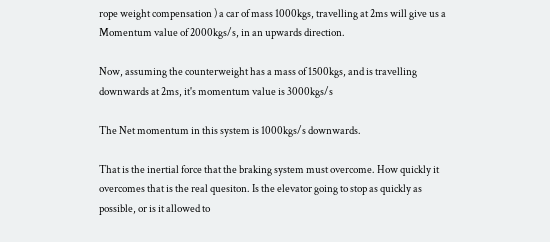rope weight compensation ) a car of mass 1000kgs, travelling at 2ms will give us a Momentum value of 2000kgs/s, in an upwards direction.

Now, assuming the counterweight has a mass of 1500kgs, and is travelling downwards at 2ms, it's momentum value is 3000kgs/s

The Net momentum in this system is 1000kgs/s downwards.

That is the inertial force that the braking system must overcome. How quickly it overcomes that is the real quesiton. Is the elevator going to stop as quickly as possible, or is it allowed to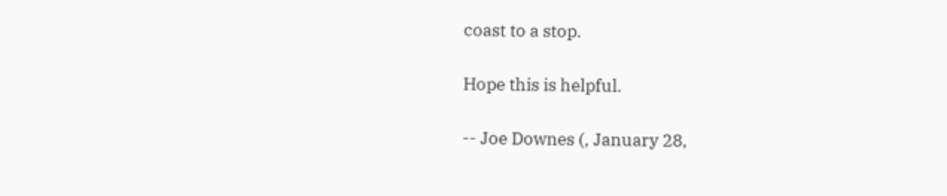coast to a stop.

Hope this is helpful.

-- Joe Downes (, January 28,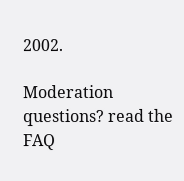2002.

Moderation questions? read the FAQ